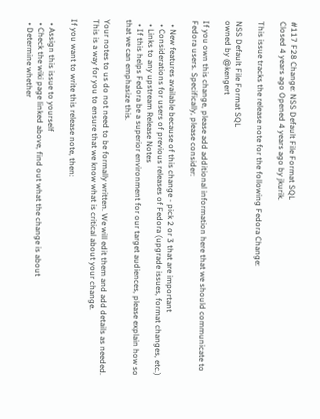#117 F28 Change: NSS Default File Format SQL
Closed 4 years ago Opened 4 years ago by jkurik.

This issue tracks the release note for the following Fedora Change:

NSS Default File Format SQL
owned by @kengert

If you own this change, please add additional information here that we should communicate to Fedora users. Specifically, please consider:

  • New features available because of this change - pick 2 or 3 that are important
  • Considerations for users of previous releases of Fedora (upgrade issues, format changes, etc.)
  • Links to any upstream Release Notes
  • If this helps Fedora be a superior environment for our target audiences, please explain how so that we can emphasize this.

Your notes to us do not need to be formally written. We will edit them and add details as needed. This is a way for you to ensure that we know what is critical about your change.

If you want to write this release note, then:

  • Assign this issue to yourself
  • Check the wiki page linked above, find out what the change is about
  • Determine whether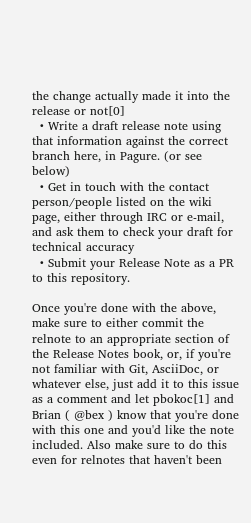the change actually made it into the release or not[0]
  • Write a draft release note using that information against the correct branch here, in Pagure. (or see below)
  • Get in touch with the contact person/people listed on the wiki page, either through IRC or e-mail, and ask them to check your draft for technical accuracy
  • Submit your Release Note as a PR to this repository.

Once you're done with the above, make sure to either commit the relnote to an appropriate section of the Release Notes book, or, if you're not familiar with Git, AsciiDoc, or whatever else, just add it to this issue as a comment and let pbokoc[1] and Brian ( @bex ) know that you're done with this one and you'd like the note included. Also make sure to do this even for relnotes that haven't been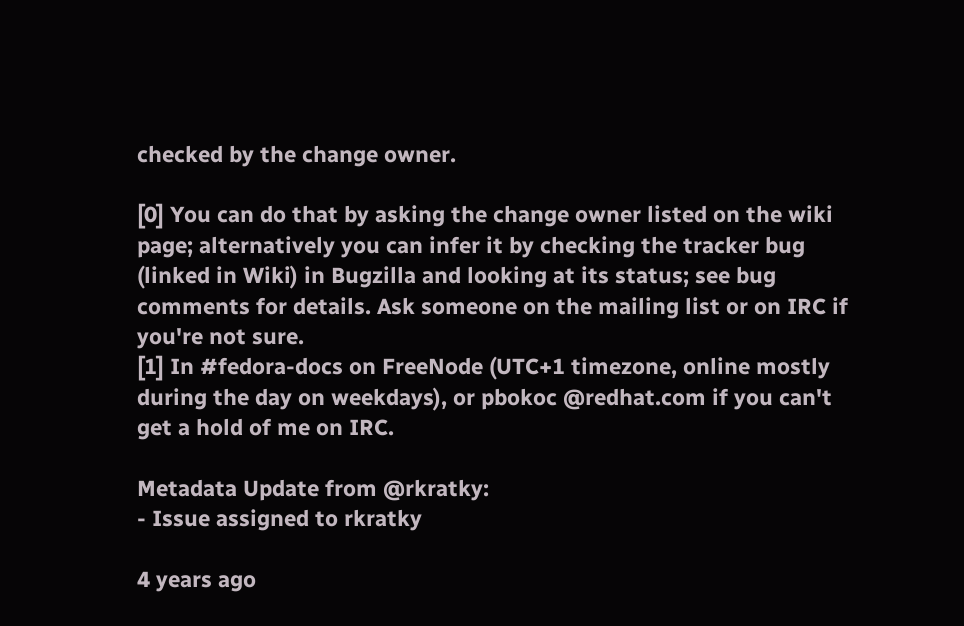checked by the change owner.

[0] You can do that by asking the change owner listed on the wiki page; alternatively you can infer it by checking the tracker bug (linked in Wiki) in Bugzilla and looking at its status; see bug comments for details. Ask someone on the mailing list or on IRC if you're not sure.
[1] In #fedora-docs on FreeNode (UTC+1 timezone, online mostly during the day on weekdays), or pbokoc @redhat.com if you can't get a hold of me on IRC.

Metadata Update from @rkratky:
- Issue assigned to rkratky

4 years ago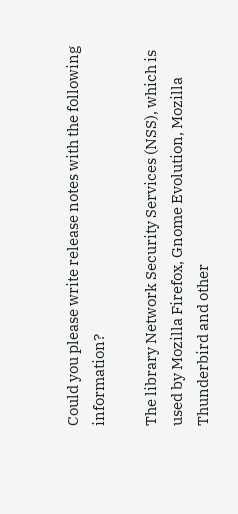Could you please write release notes with the following information?

The library Network Security Services (NSS), which is used by Mozilla Firefox, Gnome Evolution, Mozilla Thunderbird and other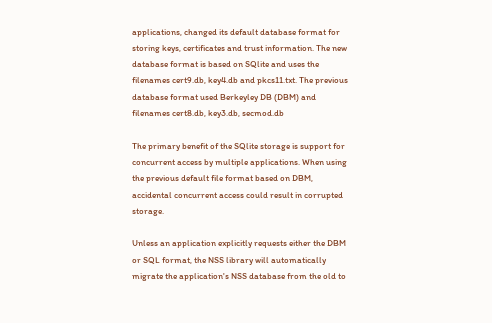applications, changed its default database format for storing keys, certificates and trust information. The new database format is based on SQlite and uses the filenames cert9.db, key4.db and pkcs11.txt. The previous database format used Berkeyley DB (DBM) and filenames cert8.db, key3.db, secmod.db

The primary benefit of the SQlite storage is support for concurrent access by multiple applications. When using the previous default file format based on DBM, accidental concurrent access could result in corrupted storage.

Unless an application explicitly requests either the DBM or SQL format, the NSS library will automatically migrate the application's NSS database from the old to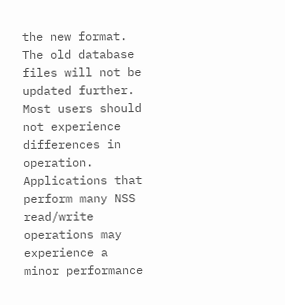the new format. The old database files will not be updated further. Most users should not experience differences in operation. Applications that perform many NSS read/write operations may experience a minor performance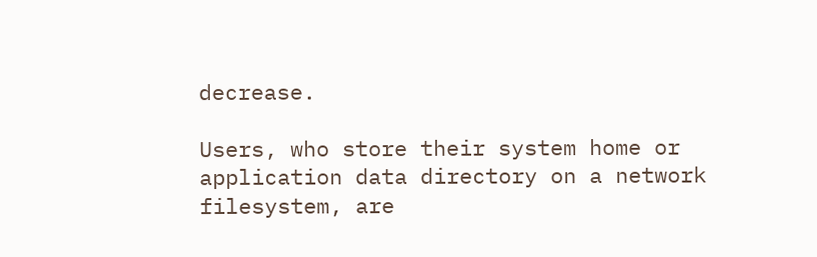decrease.

Users, who store their system home or application data directory on a network filesystem, are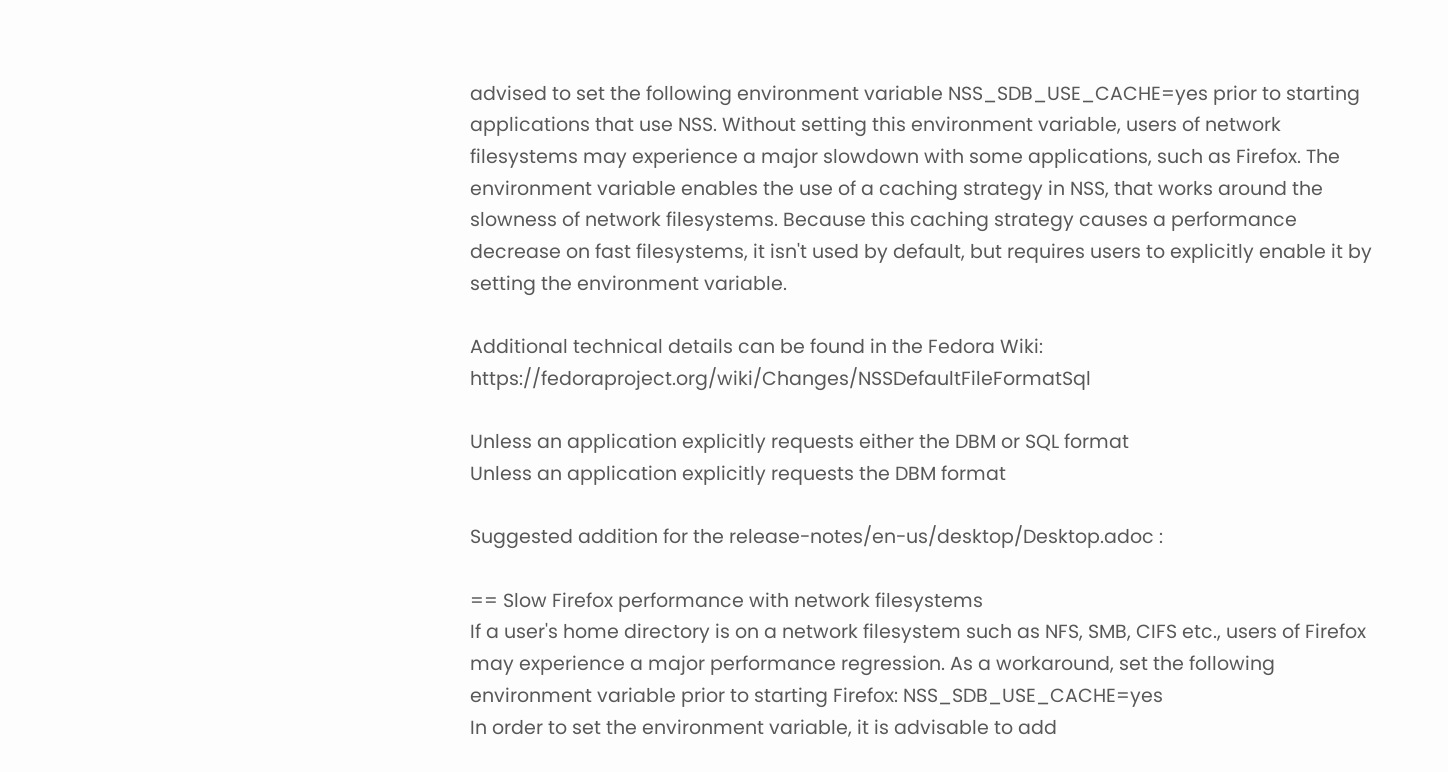advised to set the following environment variable NSS_SDB_USE_CACHE=yes prior to starting applications that use NSS. Without setting this environment variable, users of network filesystems may experience a major slowdown with some applications, such as Firefox. The environment variable enables the use of a caching strategy in NSS, that works around the slowness of network filesystems. Because this caching strategy causes a performance decrease on fast filesystems, it isn't used by default, but requires users to explicitly enable it by setting the environment variable.

Additional technical details can be found in the Fedora Wiki: https://fedoraproject.org/wiki/Changes/NSSDefaultFileFormatSql

Unless an application explicitly requests either the DBM or SQL format
Unless an application explicitly requests the DBM format

Suggested addition for the release-notes/en-us/desktop/Desktop.adoc :

== Slow Firefox performance with network filesystems
If a user's home directory is on a network filesystem such as NFS, SMB, CIFS etc., users of Firefox may experience a major performance regression. As a workaround, set the following environment variable prior to starting Firefox: NSS_SDB_USE_CACHE=yes
In order to set the environment variable, it is advisable to add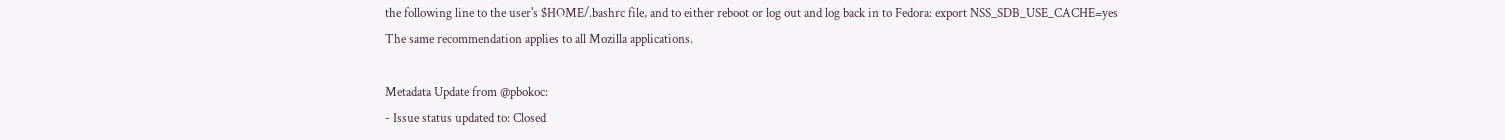the following line to the user's $HOME/.bashrc file, and to either reboot or log out and log back in to Fedora: export NSS_SDB_USE_CACHE=yes
The same recommendation applies to all Mozilla applications.

Metadata Update from @pbokoc:
- Issue status updated to: Closed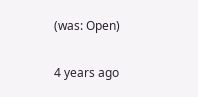(was: Open)

4 years ago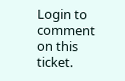Login to comment on this ticket.